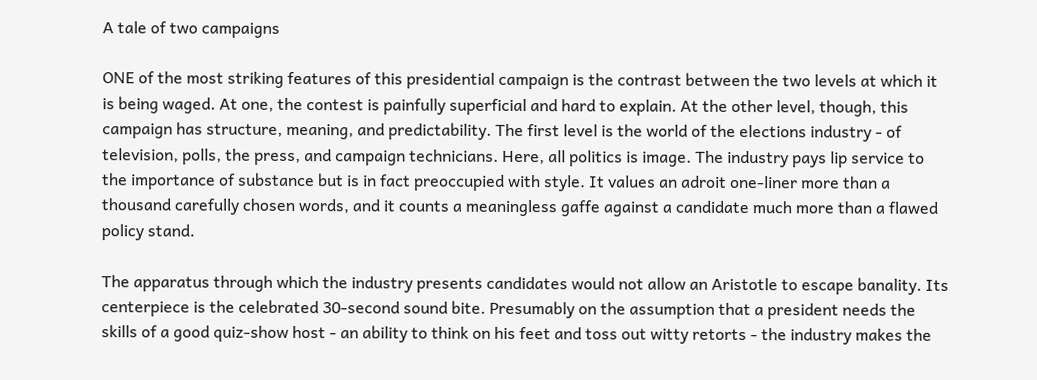A tale of two campaigns

ONE of the most striking features of this presidential campaign is the contrast between the two levels at which it is being waged. At one, the contest is painfully superficial and hard to explain. At the other level, though, this campaign has structure, meaning, and predictability. The first level is the world of the elections industry - of television, polls, the press, and campaign technicians. Here, all politics is image. The industry pays lip service to the importance of substance but is in fact preoccupied with style. It values an adroit one-liner more than a thousand carefully chosen words, and it counts a meaningless gaffe against a candidate much more than a flawed policy stand.

The apparatus through which the industry presents candidates would not allow an Aristotle to escape banality. Its centerpiece is the celebrated 30-second sound bite. Presumably on the assumption that a president needs the skills of a good quiz-show host - an ability to think on his feet and toss out witty retorts - the industry makes the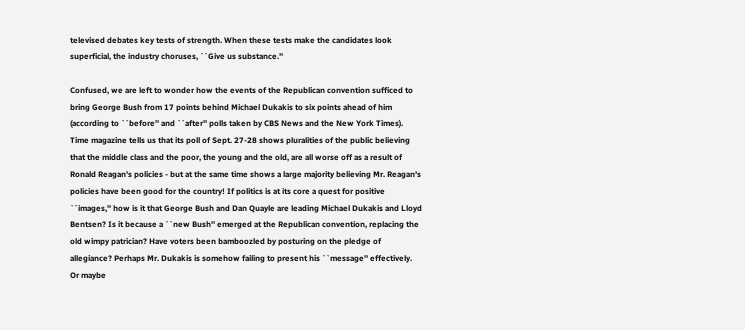televised debates key tests of strength. When these tests make the candidates look superficial, the industry choruses, ``Give us substance.''

Confused, we are left to wonder how the events of the Republican convention sufficed to bring George Bush from 17 points behind Michael Dukakis to six points ahead of him (according to ``before'' and ``after'' polls taken by CBS News and the New York Times). Time magazine tells us that its poll of Sept. 27-28 shows pluralities of the public believing that the middle class and the poor, the young and the old, are all worse off as a result of Ronald Reagan's policies - but at the same time shows a large majority believing Mr. Reagan's policies have been good for the country! If politics is at its core a quest for positive ``images,'' how is it that George Bush and Dan Quayle are leading Michael Dukakis and Lloyd Bentsen? Is it because a ``new Bush'' emerged at the Republican convention, replacing the old wimpy patrician? Have voters been bamboozled by posturing on the pledge of allegiance? Perhaps Mr. Dukakis is somehow failing to present his ``message'' effectively. Or maybe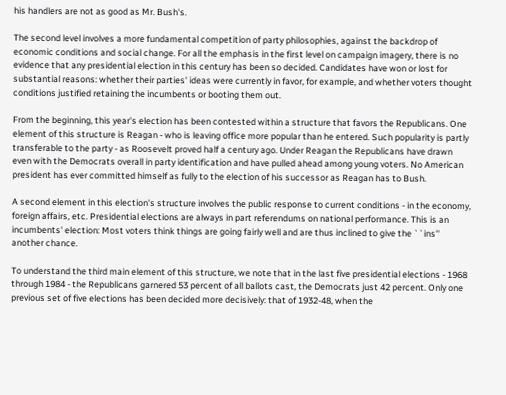his handlers are not as good as Mr. Bush's.

The second level involves a more fundamental competition of party philosophies, against the backdrop of economic conditions and social change. For all the emphasis in the first level on campaign imagery, there is no evidence that any presidential election in this century has been so decided. Candidates have won or lost for substantial reasons: whether their parties' ideas were currently in favor, for example, and whether voters thought conditions justified retaining the incumbents or booting them out.

From the beginning, this year's election has been contested within a structure that favors the Republicans. One element of this structure is Reagan - who is leaving office more popular than he entered. Such popularity is partly transferable to the party - as Roosevelt proved half a century ago. Under Reagan the Republicans have drawn even with the Democrats overall in party identification and have pulled ahead among young voters. No American president has ever committed himself as fully to the election of his successor as Reagan has to Bush.

A second element in this election's structure involves the public response to current conditions - in the economy, foreign affairs, etc. Presidential elections are always in part referendums on national performance. This is an incumbents' election: Most voters think things are going fairly well and are thus inclined to give the ``ins'' another chance.

To understand the third main element of this structure, we note that in the last five presidential elections - 1968 through 1984 - the Republicans garnered 53 percent of all ballots cast, the Democrats just 42 percent. Only one previous set of five elections has been decided more decisively: that of 1932-48, when the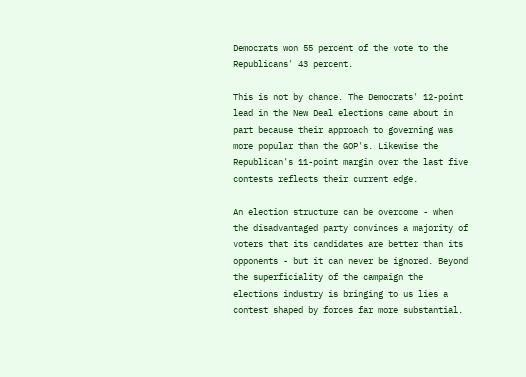Democrats won 55 percent of the vote to the Republicans' 43 percent.

This is not by chance. The Democrats' 12-point lead in the New Deal elections came about in part because their approach to governing was more popular than the GOP's. Likewise the Republican's 11-point margin over the last five contests reflects their current edge.

An election structure can be overcome - when the disadvantaged party convinces a majority of voters that its candidates are better than its opponents - but it can never be ignored. Beyond the superficiality of the campaign the elections industry is bringing to us lies a contest shaped by forces far more substantial.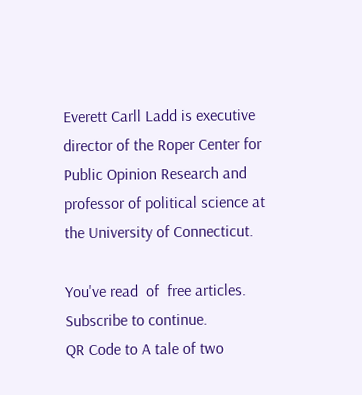Everett Carll Ladd is executive director of the Roper Center for Public Opinion Research and professor of political science at the University of Connecticut.

You've read  of  free articles. Subscribe to continue.
QR Code to A tale of two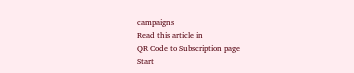campaigns
Read this article in
QR Code to Subscription page
Start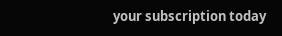your subscription today